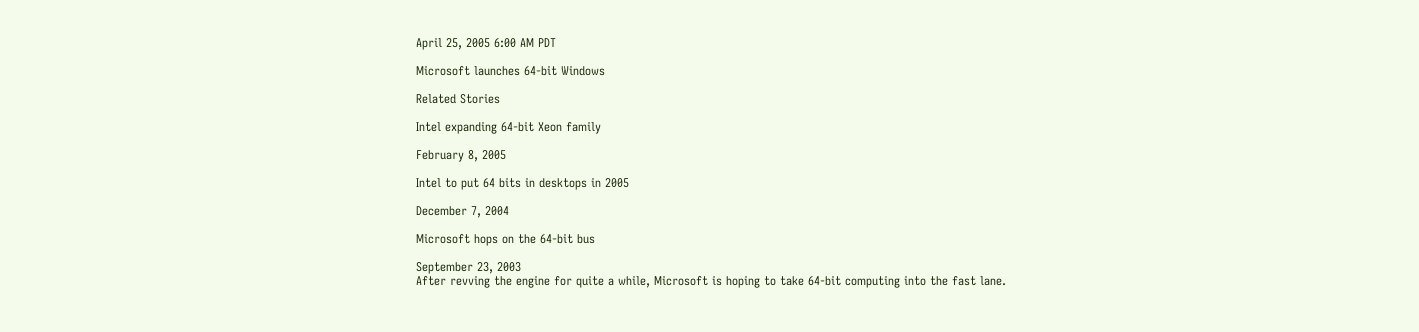April 25, 2005 6:00 AM PDT

Microsoft launches 64-bit Windows

Related Stories

Intel expanding 64-bit Xeon family

February 8, 2005

Intel to put 64 bits in desktops in 2005

December 7, 2004

Microsoft hops on the 64-bit bus

September 23, 2003
After revving the engine for quite a while, Microsoft is hoping to take 64-bit computing into the fast lane.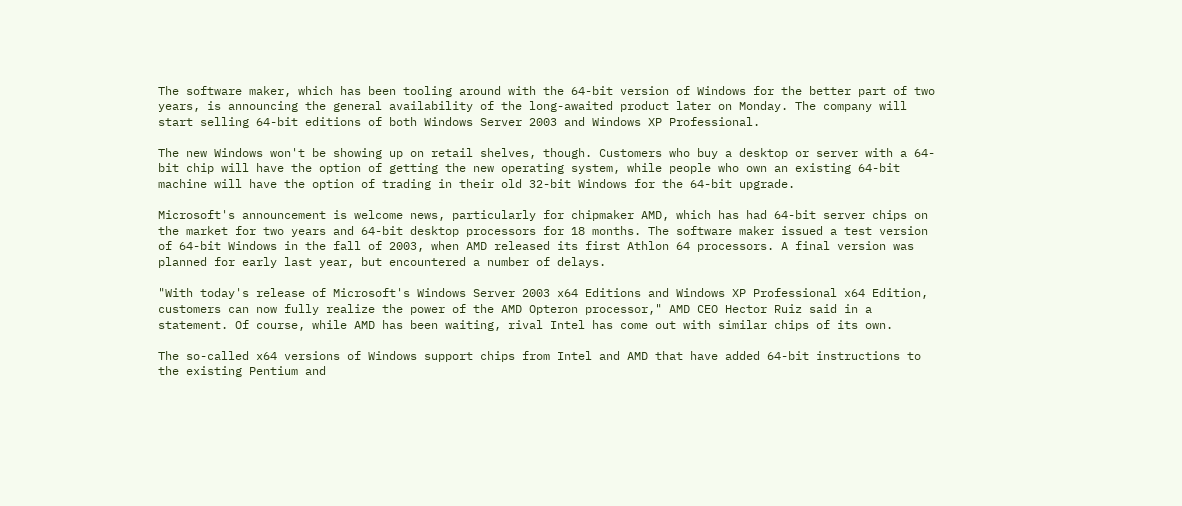The software maker, which has been tooling around with the 64-bit version of Windows for the better part of two years, is announcing the general availability of the long-awaited product later on Monday. The company will start selling 64-bit editions of both Windows Server 2003 and Windows XP Professional.

The new Windows won't be showing up on retail shelves, though. Customers who buy a desktop or server with a 64-bit chip will have the option of getting the new operating system, while people who own an existing 64-bit machine will have the option of trading in their old 32-bit Windows for the 64-bit upgrade.

Microsoft's announcement is welcome news, particularly for chipmaker AMD, which has had 64-bit server chips on the market for two years and 64-bit desktop processors for 18 months. The software maker issued a test version of 64-bit Windows in the fall of 2003, when AMD released its first Athlon 64 processors. A final version was planned for early last year, but encountered a number of delays.

"With today's release of Microsoft's Windows Server 2003 x64 Editions and Windows XP Professional x64 Edition, customers can now fully realize the power of the AMD Opteron processor," AMD CEO Hector Ruiz said in a statement. Of course, while AMD has been waiting, rival Intel has come out with similar chips of its own.

The so-called x64 versions of Windows support chips from Intel and AMD that have added 64-bit instructions to the existing Pentium and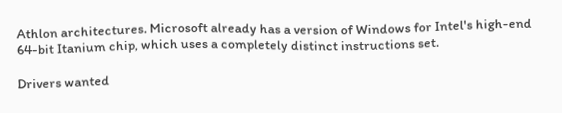Athlon architectures. Microsoft already has a version of Windows for Intel's high-end 64-bit Itanium chip, which uses a completely distinct instructions set.

Drivers wanted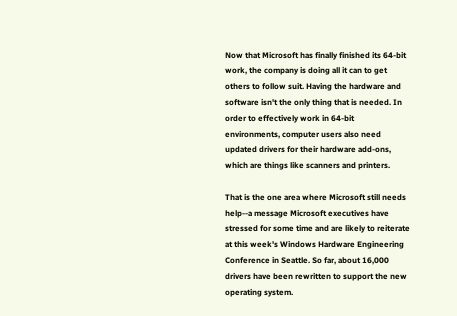Now that Microsoft has finally finished its 64-bit work, the company is doing all it can to get others to follow suit. Having the hardware and software isn't the only thing that is needed. In order to effectively work in 64-bit environments, computer users also need updated drivers for their hardware add-ons, which are things like scanners and printers.

That is the one area where Microsoft still needs help--a message Microsoft executives have stressed for some time and are likely to reiterate at this week's Windows Hardware Engineering Conference in Seattle. So far, about 16,000 drivers have been rewritten to support the new operating system.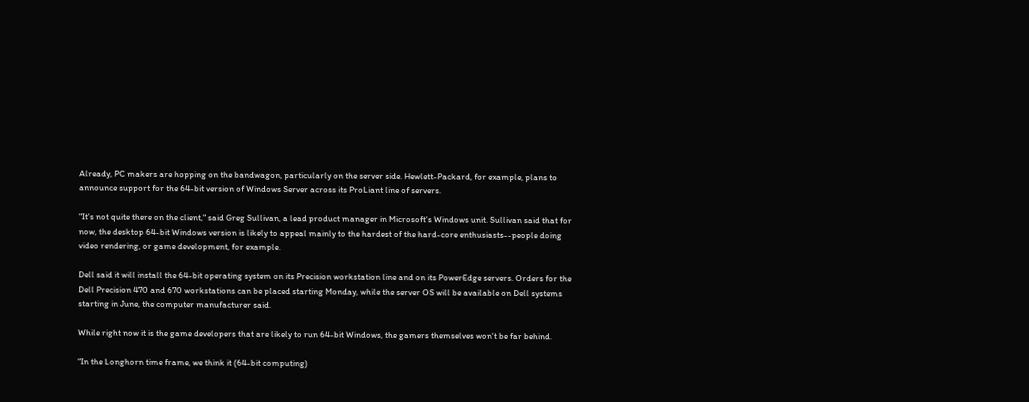Already, PC makers are hopping on the bandwagon, particularly on the server side. Hewlett-Packard, for example, plans to announce support for the 64-bit version of Windows Server across its ProLiant line of servers.

"It's not quite there on the client," said Greg Sullivan, a lead product manager in Microsoft's Windows unit. Sullivan said that for now, the desktop 64-bit Windows version is likely to appeal mainly to the hardest of the hard-core enthusiasts--people doing video rendering, or game development, for example.

Dell said it will install the 64-bit operating system on its Precision workstation line and on its PowerEdge servers. Orders for the Dell Precision 470 and 670 workstations can be placed starting Monday, while the server OS will be available on Dell systems starting in June, the computer manufacturer said.

While right now it is the game developers that are likely to run 64-bit Windows, the gamers themselves won't be far behind.

"In the Longhorn time frame, we think it (64-bit computing)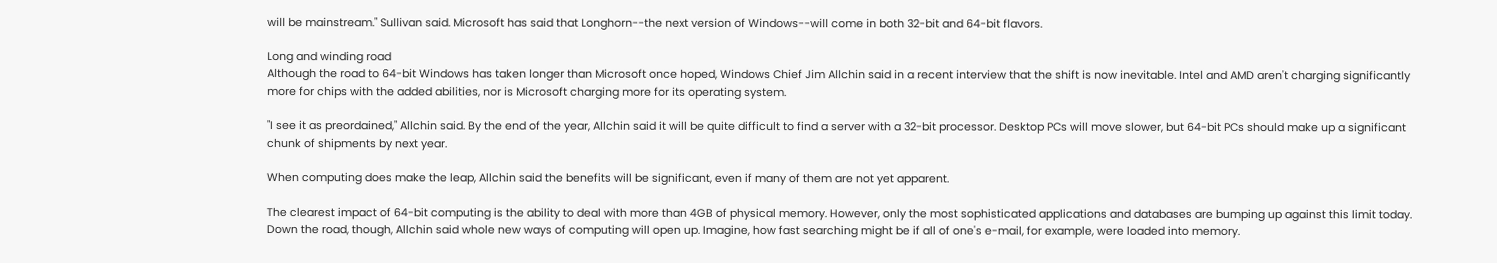will be mainstream." Sullivan said. Microsoft has said that Longhorn--the next version of Windows--will come in both 32-bit and 64-bit flavors.

Long and winding road
Although the road to 64-bit Windows has taken longer than Microsoft once hoped, Windows Chief Jim Allchin said in a recent interview that the shift is now inevitable. Intel and AMD aren't charging significantly more for chips with the added abilities, nor is Microsoft charging more for its operating system.

"I see it as preordained," Allchin said. By the end of the year, Allchin said it will be quite difficult to find a server with a 32-bit processor. Desktop PCs will move slower, but 64-bit PCs should make up a significant chunk of shipments by next year.

When computing does make the leap, Allchin said the benefits will be significant, even if many of them are not yet apparent.

The clearest impact of 64-bit computing is the ability to deal with more than 4GB of physical memory. However, only the most sophisticated applications and databases are bumping up against this limit today. Down the road, though, Allchin said whole new ways of computing will open up. Imagine, how fast searching might be if all of one's e-mail, for example, were loaded into memory.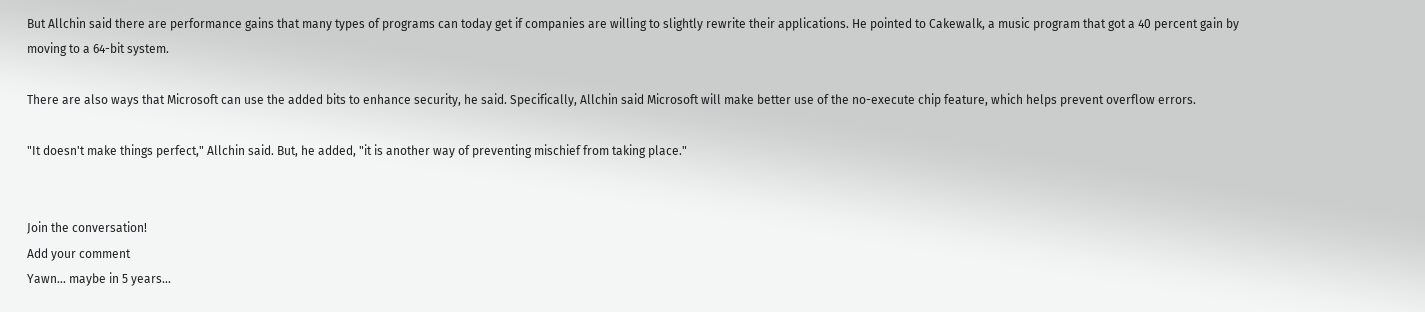But Allchin said there are performance gains that many types of programs can today get if companies are willing to slightly rewrite their applications. He pointed to Cakewalk, a music program that got a 40 percent gain by moving to a 64-bit system.

There are also ways that Microsoft can use the added bits to enhance security, he said. Specifically, Allchin said Microsoft will make better use of the no-execute chip feature, which helps prevent overflow errors.

"It doesn't make things perfect," Allchin said. But, he added, "it is another way of preventing mischief from taking place."


Join the conversation!
Add your comment
Yawn... maybe in 5 years...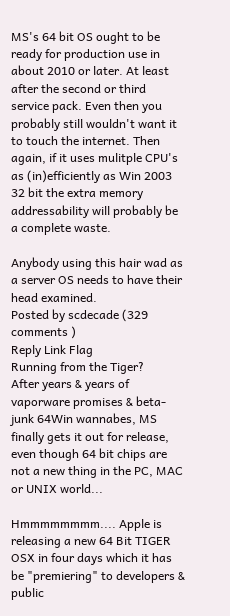MS's 64 bit OS ought to be ready for production use in about 2010 or later. At least after the second or third service pack. Even then you probably still wouldn't want it to touch the internet. Then again, if it uses mulitple CPU's as (in)efficiently as Win 2003 32 bit the extra memory addressability will probably be a complete waste.

Anybody using this hair wad as a server OS needs to have their head examined.
Posted by scdecade (329 comments )
Reply Link Flag
Running from the Tiger?
After years & years of vaporware promises & beta-junk 64Win wannabes, MS finally gets it out for release, even though 64 bit chips are not a new thing in the PC, MAC or UNIX world...

Hmmmmmmmm.... Apple is releasing a new 64 Bit TIGER OSX in four days which it has be "premiering" to developers & public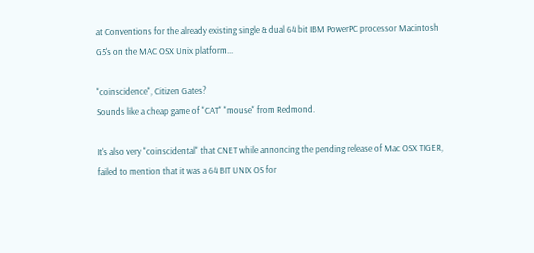at Conventions for the already existing single & dual 64 bit IBM PowerPC processor Macintosh G5's on the MAC OSX Unix platform...

"coinscidence", Citizen Gates?
Sounds like a cheap game of "CAT" "mouse" from Redmond.

It's also very "coinscidental" that CNET while annoncing the pending release of Mac OSX TIGER, failed to mention that it was a 64 BIT UNIX OS for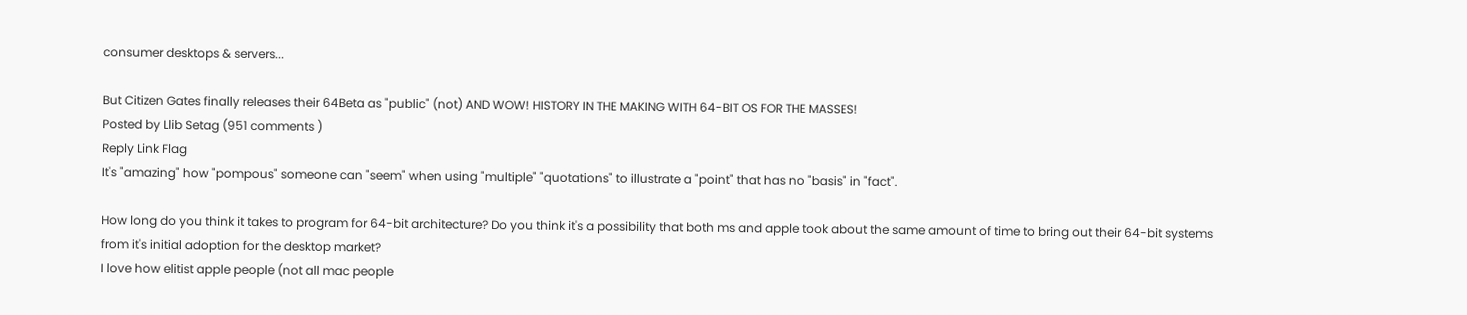consumer desktops & servers...

But Citizen Gates finally releases their 64Beta as "public" (not) AND WOW! HISTORY IN THE MAKING WITH 64-BIT OS FOR THE MASSES!
Posted by Llib Setag (951 comments )
Reply Link Flag
It's "amazing" how "pompous" someone can "seem" when using "multiple" "quotations" to illustrate a "point" that has no "basis" in "fact".

How long do you think it takes to program for 64-bit architecture? Do you think it's a possibility that both ms and apple took about the same amount of time to bring out their 64-bit systems from it's initial adoption for the desktop market?
I love how elitist apple people (not all mac people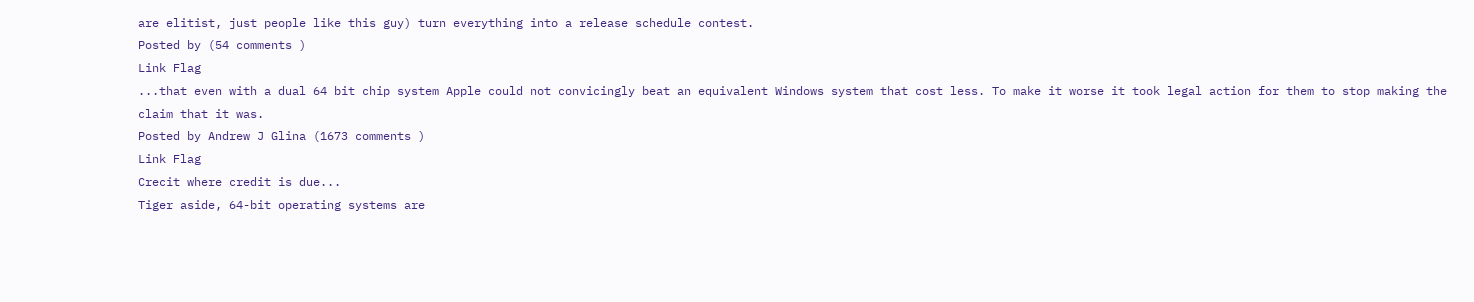are elitist, just people like this guy) turn everything into a release schedule contest.
Posted by (54 comments )
Link Flag
...that even with a dual 64 bit chip system Apple could not convicingly beat an equivalent Windows system that cost less. To make it worse it took legal action for them to stop making the claim that it was.
Posted by Andrew J Glina (1673 comments )
Link Flag
Crecit where credit is due...
Tiger aside, 64-bit operating systems are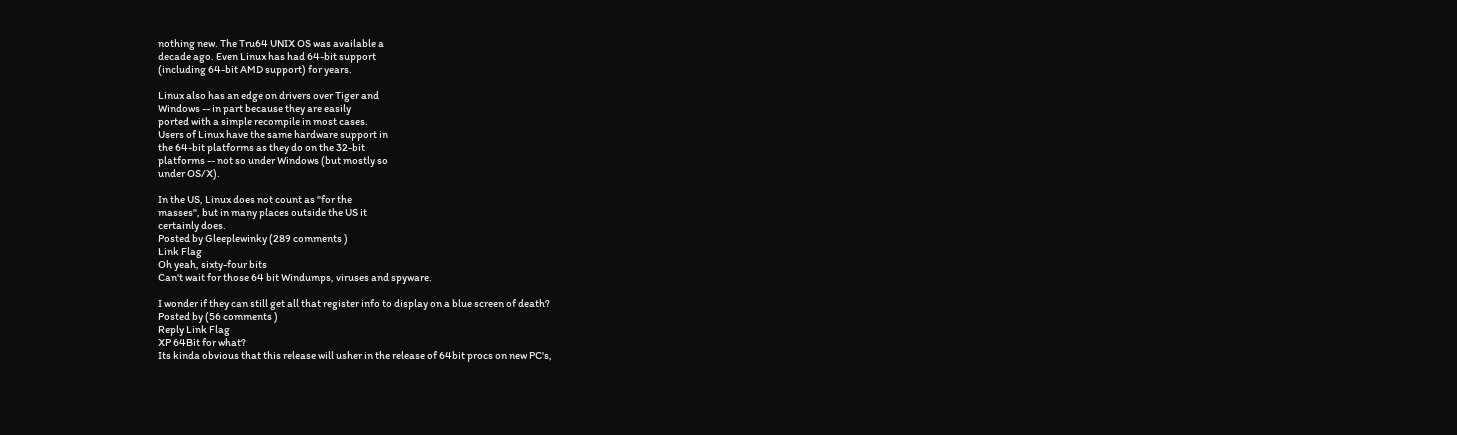nothing new. The Tru64 UNIX OS was available a
decade ago. Even Linux has had 64-bit support
(including 64-bit AMD support) for years.

Linux also has an edge on drivers over Tiger and
Windows -- in part because they are easily
ported with a simple recompile in most cases.
Users of Linux have the same hardware support in
the 64-bit platforms as they do on the 32-bit
platforms -- not so under Windows (but mostly so
under OS/X).

In the US, Linux does not count as "for the
masses", but in many places outside the US it
certainly does.
Posted by Gleeplewinky (289 comments )
Link Flag
Oh yeah, sixty-four bits
Can't wait for those 64 bit Windumps, viruses and spyware.

I wonder if they can still get all that register info to display on a blue screen of death?
Posted by (56 comments )
Reply Link Flag
XP 64Bit for what?
Its kinda obvious that this release will usher in the release of 64bit procs on new PC's,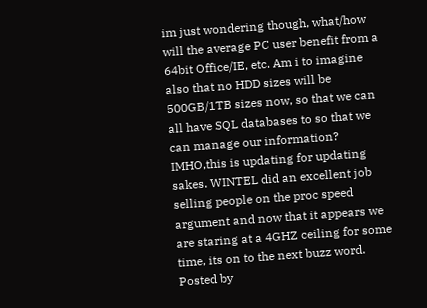im just wondering though, what/how will the average PC user benefit from a 64bit Office/IE, etc. Am i to imagine also that no HDD sizes will be 500GB/1TB sizes now, so that we can all have SQL databases to so that we can manage our information? IMHO,this is updating for updating sakes. WINTEL did an excellent job selling people on the proc speed argument and now that it appears we are staring at a 4GHZ ceiling for some time, its on to the next buzz word.
Posted by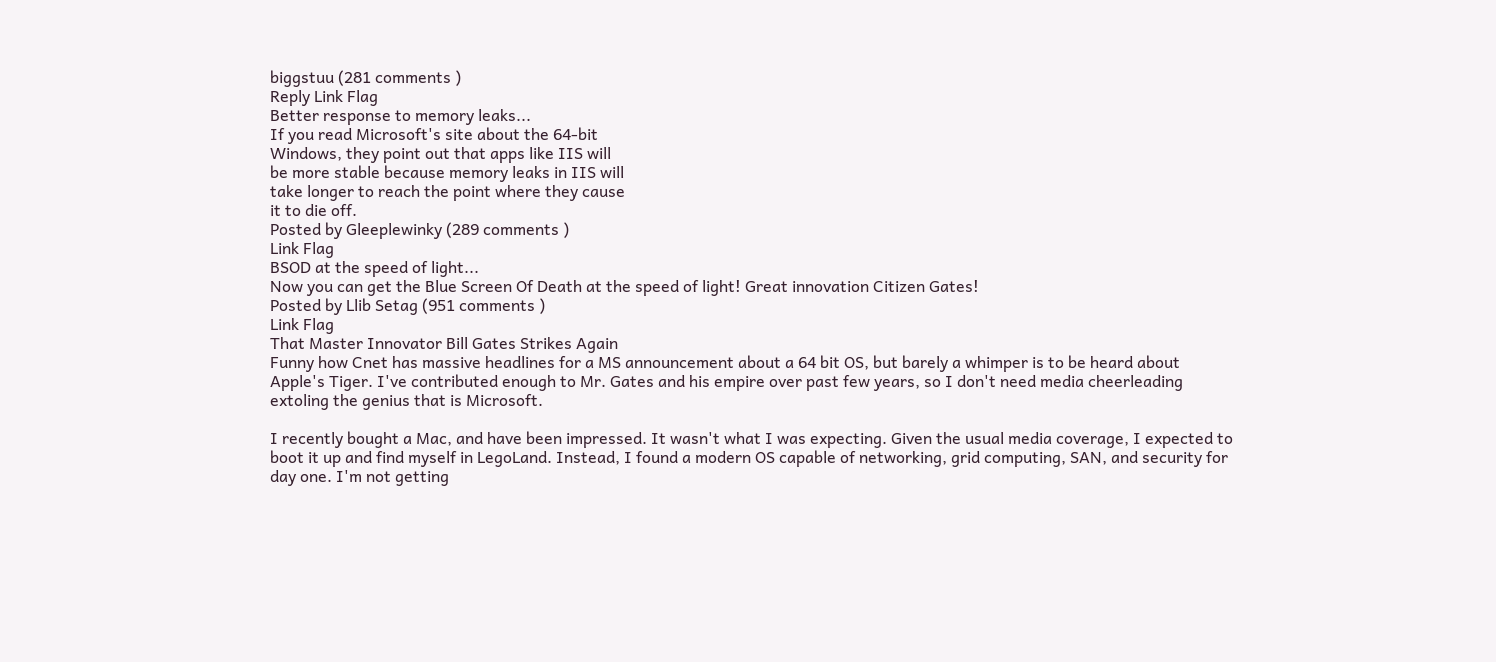biggstuu (281 comments )
Reply Link Flag
Better response to memory leaks...
If you read Microsoft's site about the 64-bit
Windows, they point out that apps like IIS will
be more stable because memory leaks in IIS will
take longer to reach the point where they cause
it to die off.
Posted by Gleeplewinky (289 comments )
Link Flag
BSOD at the speed of light...
Now you can get the Blue Screen Of Death at the speed of light! Great innovation Citizen Gates!
Posted by Llib Setag (951 comments )
Link Flag
That Master Innovator Bill Gates Strikes Again
Funny how Cnet has massive headlines for a MS announcement about a 64 bit OS, but barely a whimper is to be heard about Apple's Tiger. I've contributed enough to Mr. Gates and his empire over past few years, so I don't need media cheerleading extoling the genius that is Microsoft.

I recently bought a Mac, and have been impressed. It wasn't what I was expecting. Given the usual media coverage, I expected to boot it up and find myself in LegoLand. Instead, I found a modern OS capable of networking, grid computing, SAN, and security for day one. I'm not getting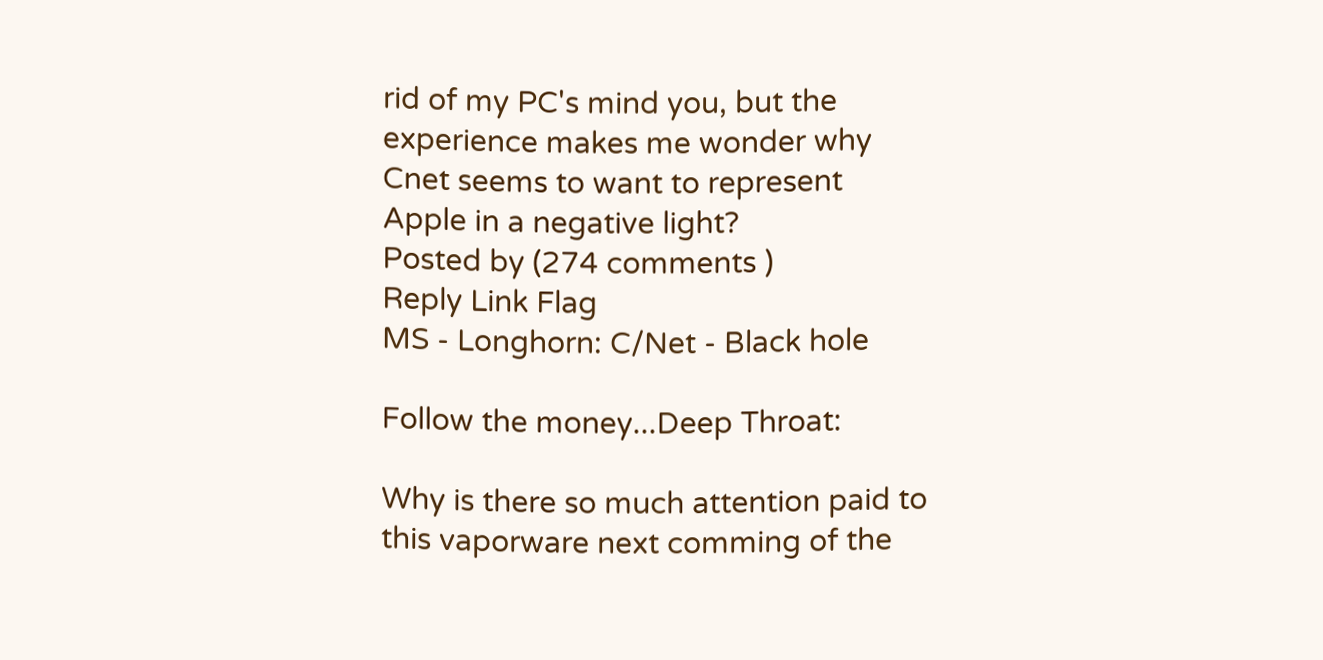rid of my PC's mind you, but the experience makes me wonder why Cnet seems to want to represent Apple in a negative light?
Posted by (274 comments )
Reply Link Flag
MS - Longhorn: C/Net - Black hole

Follow the money...Deep Throat:

Why is there so much attention paid to this vaporware next comming of the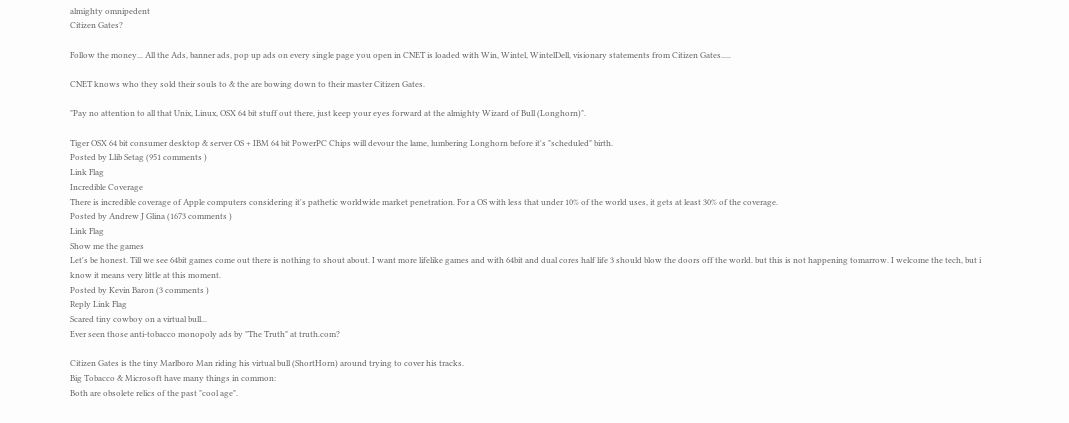almighty omnipedent
Citizen Gates?

Follow the money... All the Ads, banner ads, pop up ads on every single page you open in CNET is loaded with Win, Wintel, WintelDell, visionary statements from Citizen Gates.....

CNET knows who they sold their souls to & the are bowing down to their master Citizen Gates.

"Pay no attention to all that Unix, Linux, OSX 64 bit stuff out there, just keep your eyes forward at the almighty Wizard of Bull (Longhorn)".

Tiger OSX 64 bit consumer desktop & server OS + IBM 64 bit PowerPC Chips will devour the lame, lumbering Longhorn before it's "scheduled" birth.
Posted by Llib Setag (951 comments )
Link Flag
Incredible Coverage
There is incredible coverage of Apple computers considering it's pathetic worldwide market penetration. For a OS with less that under 10% of the world uses, it gets at least 30% of the coverage.
Posted by Andrew J Glina (1673 comments )
Link Flag
Show me the games
Let's be honest. Till we see 64bit games come out there is nothing to shout about. I want more lifelike games and with 64bit and dual cores half life 3 should blow the doors off the world. but this is not happening tomarrow. I welcome the tech, but i know it means very little at this moment.
Posted by Kevin Baron (3 comments )
Reply Link Flag
Scared tiny cowboy on a virtual bull...
Ever seen those anti-tobacco monopoly ads by "The Truth" at truth.com?

Citizen Gates is the tiny Marlboro Man riding his virtual bull (ShortHorn) around trying to cover his tracks.
Big Tobacco & Microsoft have many things in common:
Both are obsolete relics of the past "cool age".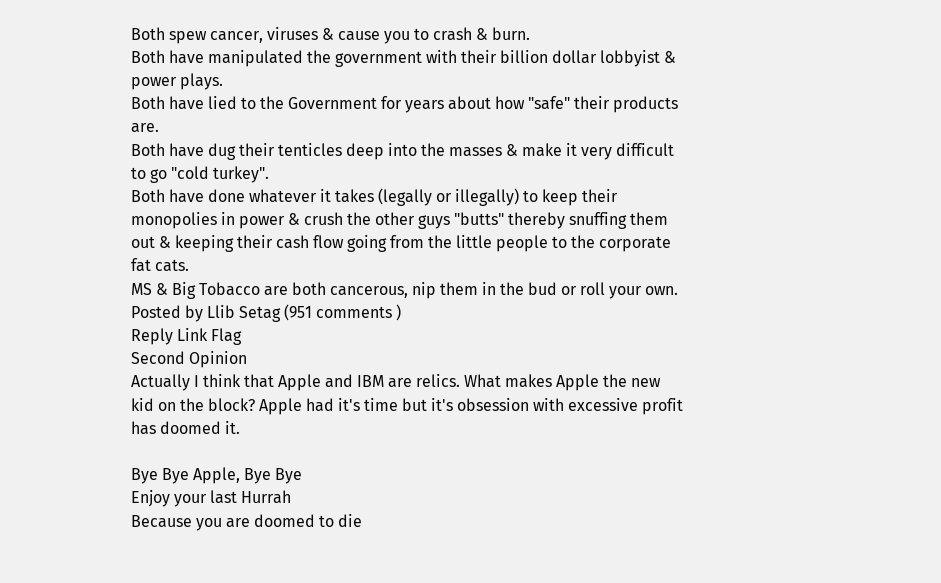Both spew cancer, viruses & cause you to crash & burn.
Both have manipulated the government with their billion dollar lobbyist & power plays.
Both have lied to the Government for years about how "safe" their products are.
Both have dug their tenticles deep into the masses & make it very difficult to go "cold turkey".
Both have done whatever it takes (legally or illegally) to keep their monopolies in power & crush the other guys "butts" thereby snuffing them out & keeping their cash flow going from the little people to the corporate fat cats.
MS & Big Tobacco are both cancerous, nip them in the bud or roll your own.
Posted by Llib Setag (951 comments )
Reply Link Flag
Second Opinion
Actually I think that Apple and IBM are relics. What makes Apple the new kid on the block? Apple had it's time but it's obsession with excessive profit has doomed it.

Bye Bye Apple, Bye Bye
Enjoy your last Hurrah
Because you are doomed to die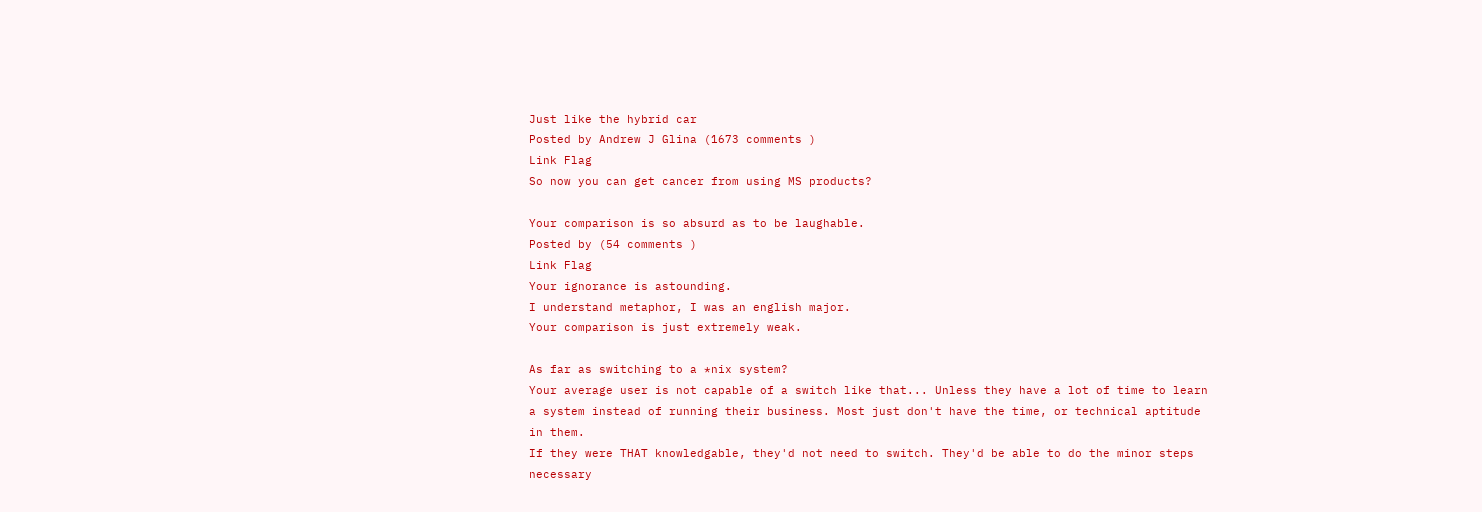Just like the hybrid car
Posted by Andrew J Glina (1673 comments )
Link Flag
So now you can get cancer from using MS products?

Your comparison is so absurd as to be laughable.
Posted by (54 comments )
Link Flag
Your ignorance is astounding.
I understand metaphor, I was an english major.
Your comparison is just extremely weak.

As far as switching to a *nix system?
Your average user is not capable of a switch like that... Unless they have a lot of time to learn a system instead of running their business. Most just don't have the time, or technical aptitude in them.
If they were THAT knowledgable, they'd not need to switch. They'd be able to do the minor steps necessary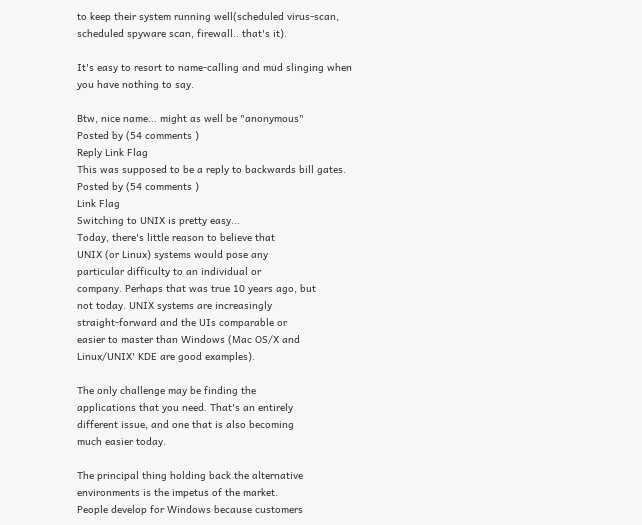to keep their system running well(scheduled virus-scan, scheduled spyware scan, firewall.. that's it).

It's easy to resort to name-calling and mud slinging when you have nothing to say.

Btw, nice name... might as well be "anonymous"
Posted by (54 comments )
Reply Link Flag
This was supposed to be a reply to backwards bill gates.
Posted by (54 comments )
Link Flag
Switching to UNIX is pretty easy...
Today, there's little reason to believe that
UNIX (or Linux) systems would pose any
particular difficulty to an individual or
company. Perhaps that was true 10 years ago, but
not today. UNIX systems are increasingly
straight-forward and the UIs comparable or
easier to master than Windows (Mac OS/X and
Linux/UNIX' KDE are good examples).

The only challenge may be finding the
applications that you need. That's an entirely
different issue, and one that is also becoming
much easier today.

The principal thing holding back the alternative
environments is the impetus of the market.
People develop for Windows because customers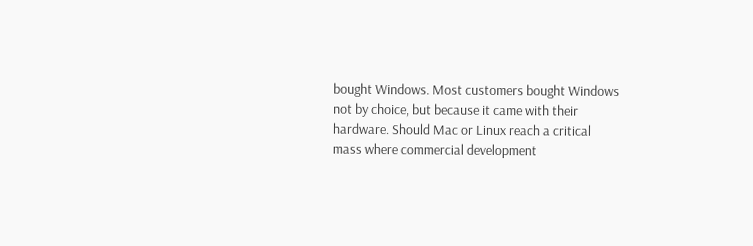bought Windows. Most customers bought Windows
not by choice, but because it came with their
hardware. Should Mac or Linux reach a critical
mass where commercial development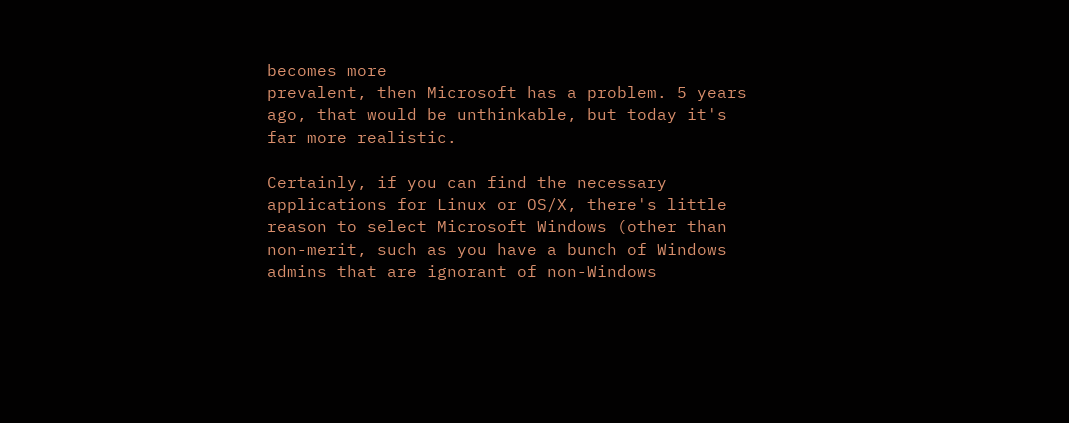becomes more
prevalent, then Microsoft has a problem. 5 years
ago, that would be unthinkable, but today it's
far more realistic.

Certainly, if you can find the necessary
applications for Linux or OS/X, there's little
reason to select Microsoft Windows (other than
non-merit, such as you have a bunch of Windows
admins that are ignorant of non-Windows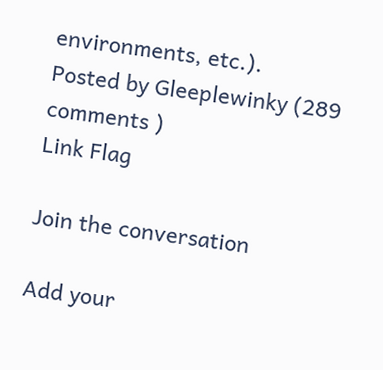environments, etc.).
Posted by Gleeplewinky (289 comments )
Link Flag

Join the conversation

Add your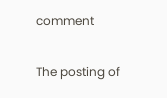comment

The posting of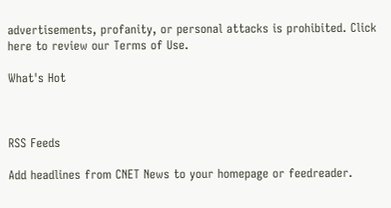advertisements, profanity, or personal attacks is prohibited. Click here to review our Terms of Use.

What's Hot



RSS Feeds

Add headlines from CNET News to your homepage or feedreader.